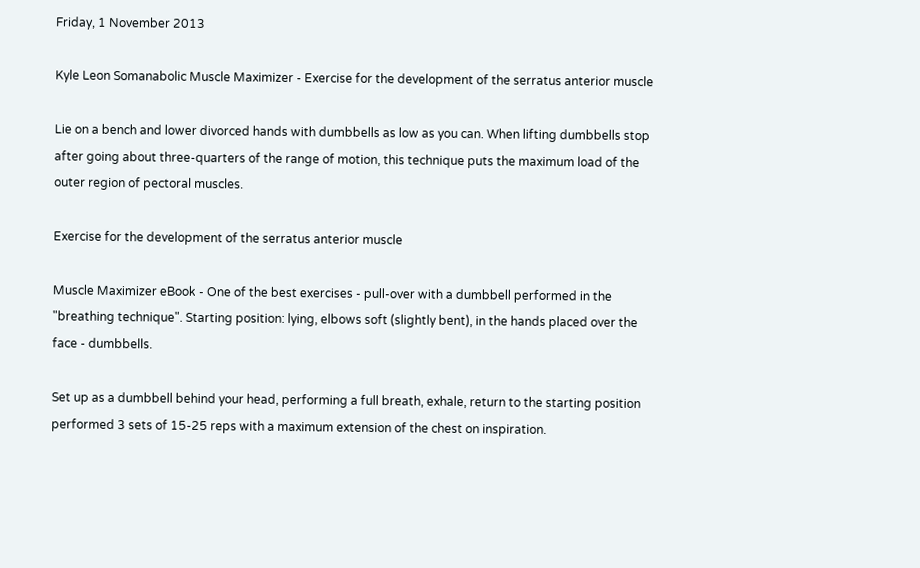Friday, 1 November 2013

Kyle Leon Somanabolic Muscle Maximizer - Exercise for the development of the serratus anterior muscle

Lie on a bench and lower divorced hands with dumbbells as low as you can. When lifting dumbbells stop after going about three-quarters of the range of motion, this technique puts the maximum load of the outer region of pectoral muscles.

Exercise for the development of the serratus anterior muscle

Muscle Maximizer eBook - One of the best exercises - pull-over with a dumbbell performed in the "breathing technique". Starting position: lying, elbows soft (slightly bent), in the hands placed over the face - dumbbells.

Set up as a dumbbell behind your head, performing a full breath, exhale, return to the starting position performed 3 sets of 15-25 reps with a maximum extension of the chest on inspiration.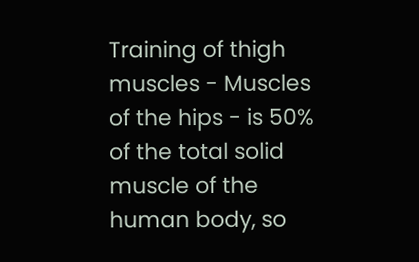Training of thigh muscles - Muscles of the hips - is 50% of the total solid muscle of the human body, so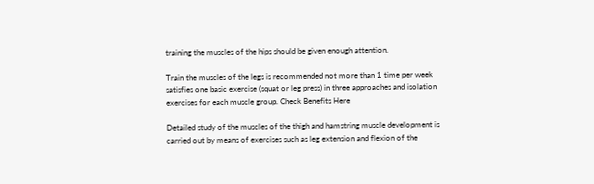training the muscles of the hips should be given enough attention.

Train the muscles of the legs is recommended not more than 1 time per week satisfies one basic exercise (squat or leg press) in three approaches and isolation exercises for each muscle group. Check Benefits Here

Detailed study of the muscles of the thigh and hamstring muscle development is carried out by means of exercises such as leg extension and flexion of the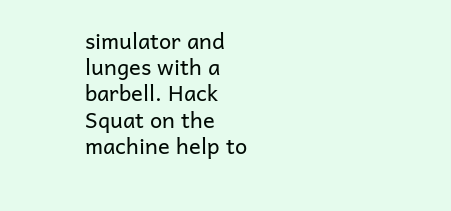simulator and lunges with a barbell. Hack Squat on the machine help to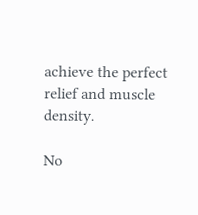achieve the perfect relief and muscle density.

No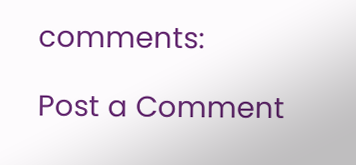comments:

Post a Comment